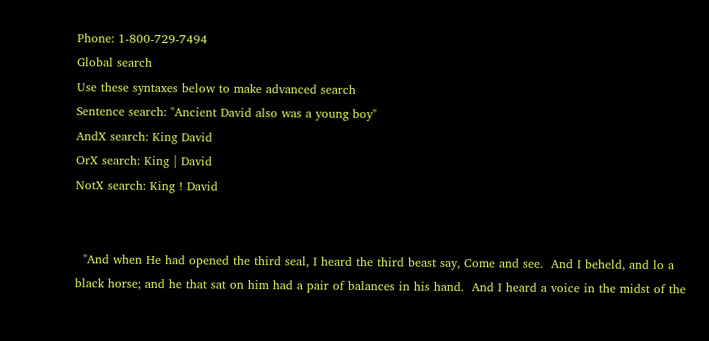Phone: 1-800-729-7494
Global search
Use these syntaxes below to make advanced search
Sentence search: "Ancient David also was a young boy"
AndX search: King David
OrX search: King | David
NotX search: King ! David


  "And when He had opened the third seal, I heard the third beast say, Come and see.  And I beheld, and lo a black horse; and he that sat on him had a pair of balances in his hand.  And I heard a voice in the midst of the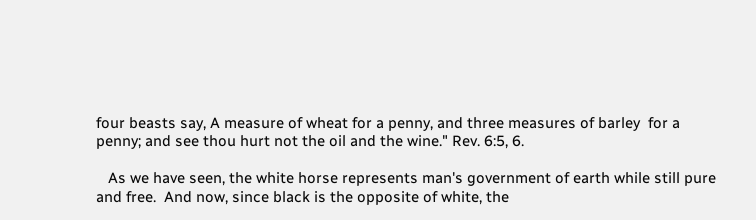four beasts say, A measure of wheat for a penny, and three measures of barley  for a penny; and see thou hurt not the oil and the wine." Rev. 6:5, 6.

   As we have seen, the white horse represents man's government of earth while still pure and free.  And now, since black is the opposite of white, the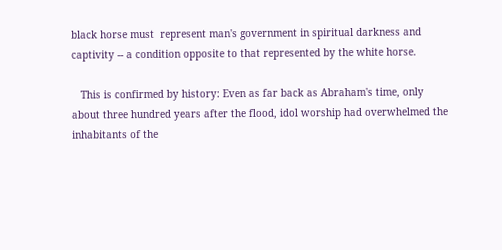black horse must  represent man's government in spiritual darkness and captivity -- a condition opposite to that represented by the white horse.

   This is confirmed by history: Even as far back as Abraham's time, only about three hundred years after the flood, idol worship had overwhelmed the inhabitants of the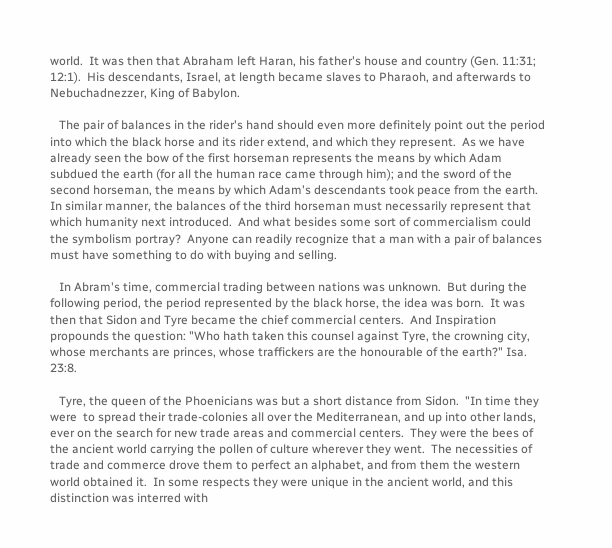world.  It was then that Abraham left Haran, his father's house and country (Gen. 11:31; 12:1).  His descendants, Israel, at length became slaves to Pharaoh, and afterwards to Nebuchadnezzer, King of Babylon.

   The pair of balances in the rider's hand should even more definitely point out the period into which the black horse and its rider extend, and which they represent.  As we have already seen the bow of the first horseman represents the means by which Adam subdued the earth (for all the human race came through him); and the sword of the second horseman, the means by which Adam's descendants took peace from the earth.  In similar manner, the balances of the third horseman must necessarily represent that which humanity next introduced.  And what besides some sort of commercialism could the symbolism portray?  Anyone can readily recognize that a man with a pair of balances must have something to do with buying and selling.

   In Abram's time, commercial trading between nations was unknown.  But during the following period, the period represented by the black horse, the idea was born.  It was then that Sidon and Tyre became the chief commercial centers.  And Inspiration propounds the question: "Who hath taken this counsel against Tyre, the crowning city, whose merchants are princes, whose traffickers are the honourable of the earth?" Isa. 23:8.

   Tyre, the queen of the Phoenicians was but a short distance from Sidon.  "In time they were  to spread their trade-colonies all over the Mediterranean, and up into other lands, ever on the search for new trade areas and commercial centers.  They were the bees of the ancient world carrying the pollen of culture wherever they went.  The necessities of trade and commerce drove them to perfect an alphabet, and from them the western world obtained it.  In some respects they were unique in the ancient world, and this distinction was interred with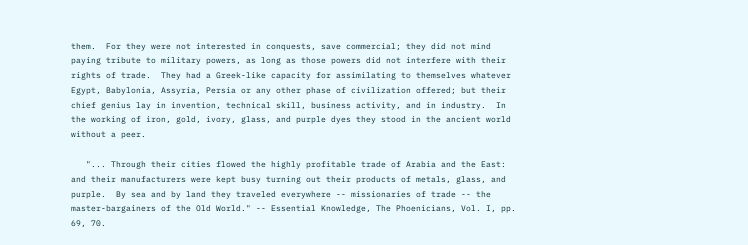them.  For they were not interested in conquests, save commercial; they did not mind paying tribute to military powers, as long as those powers did not interfere with their rights of trade.  They had a Greek-like capacity for assimilating to themselves whatever Egypt, Babylonia, Assyria, Persia or any other phase of civilization offered; but their chief genius lay in invention, technical skill, business activity, and in industry.  In the working of iron, gold, ivory, glass, and purple dyes they stood in the ancient world without a peer.

   "... Through their cities flowed the highly profitable trade of Arabia and the East: and their manufacturers were kept busy turning out their products of metals, glass, and purple.  By sea and by land they traveled everywhere -- missionaries of trade -- the master-bargainers of the Old World." -- Essential Knowledge, The Phoenicians, Vol. I, pp. 69, 70.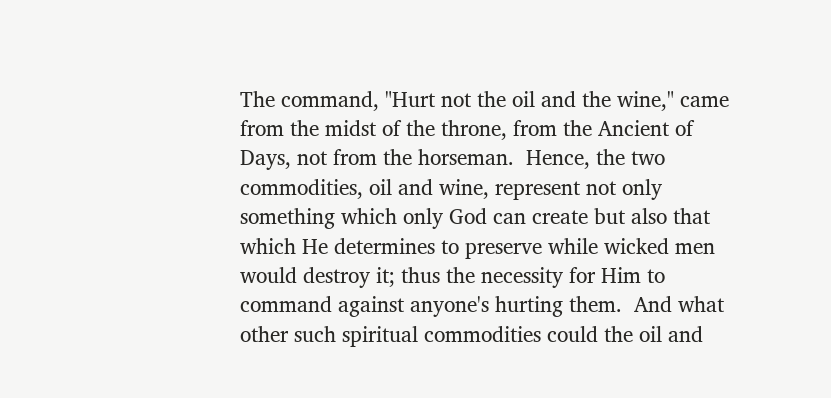The command, "Hurt not the oil and the wine," came from the midst of the throne, from the Ancient of Days, not from the horseman.  Hence, the two commodities, oil and wine, represent not only something which only God can create but also that which He determines to preserve while wicked men would destroy it; thus the necessity for Him to command against anyone's hurting them.  And what other such spiritual commodities could the oil and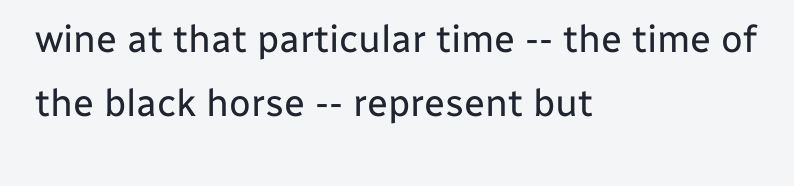wine at that particular time -- the time of the black horse -- represent but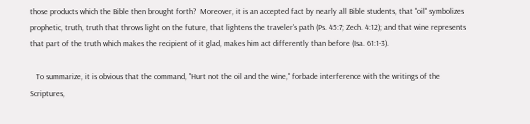those products which the Bible then brought forth?  Moreover, it is an accepted fact by nearly all Bible students, that "oil" symbolizes prophetic, truth, truth that throws light on the future, that lightens the traveler's path (Ps. 45:7; Zech. 4:12); and that wine represents that part of the truth which makes the recipient of it glad, makes him act differently than before (Isa. 61:1-3).

   To summarize, it is obvious that the command, "Hurt not the oil and the wine," forbade interference with the writings of the Scriptures,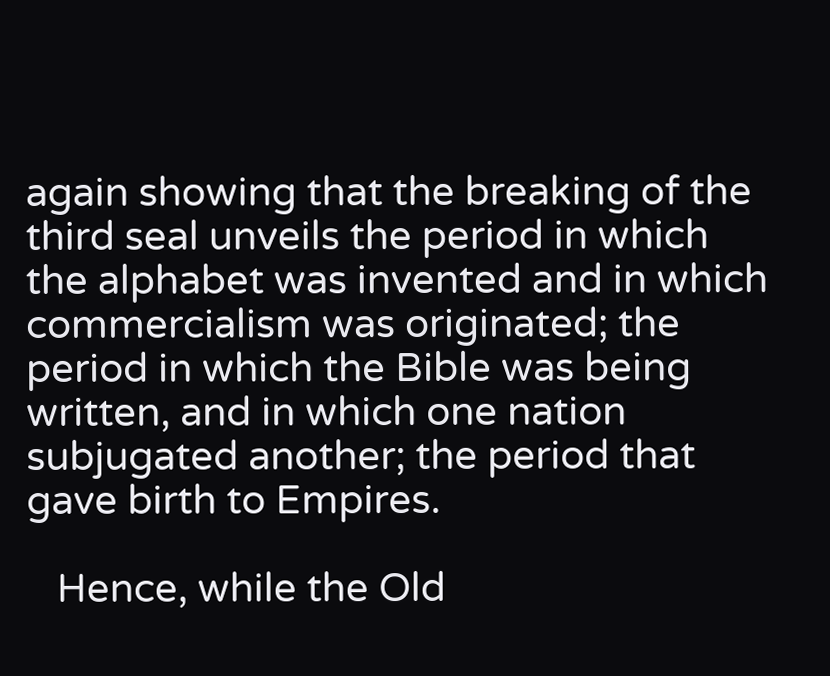again showing that the breaking of the third seal unveils the period in which the alphabet was invented and in which commercialism was originated; the period in which the Bible was being written, and in which one nation subjugated another; the period that gave birth to Empires.

   Hence, while the Old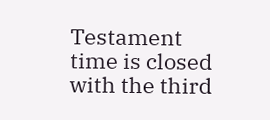Testament time is closed with the third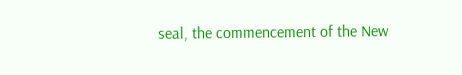seal, the commencement of the New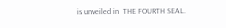is unveiled in  THE FOURTH SEAL.